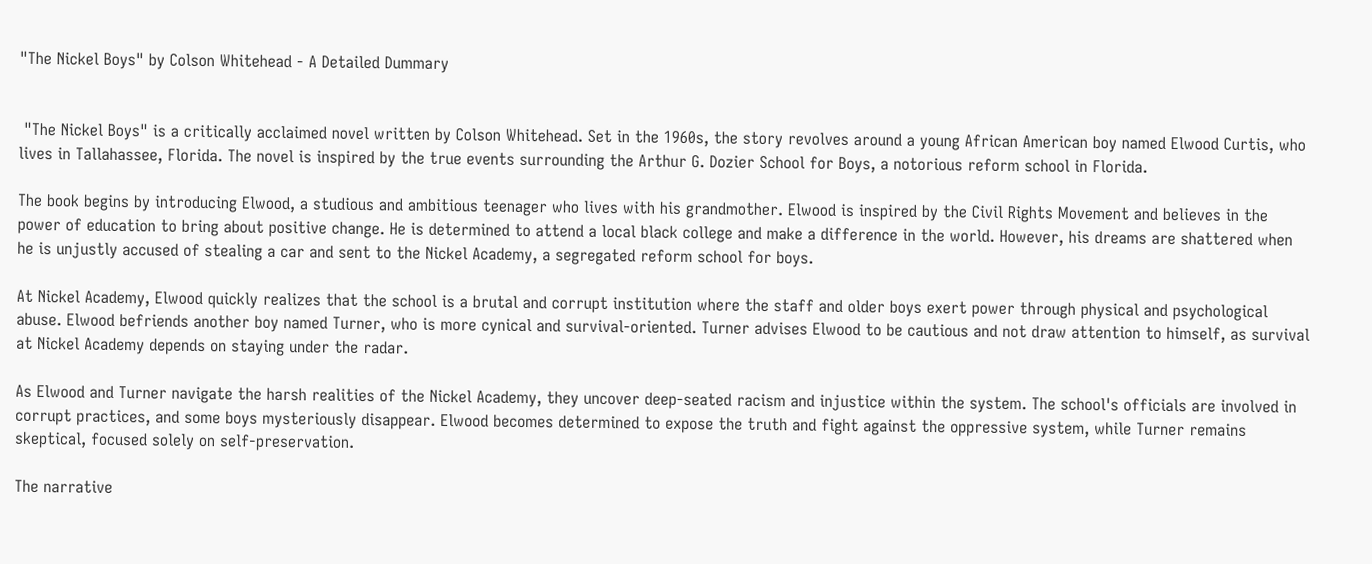"The Nickel Boys" by Colson Whitehead - A Detailed Dummary


 "The Nickel Boys" is a critically acclaimed novel written by Colson Whitehead. Set in the 1960s, the story revolves around a young African American boy named Elwood Curtis, who lives in Tallahassee, Florida. The novel is inspired by the true events surrounding the Arthur G. Dozier School for Boys, a notorious reform school in Florida.

The book begins by introducing Elwood, a studious and ambitious teenager who lives with his grandmother. Elwood is inspired by the Civil Rights Movement and believes in the power of education to bring about positive change. He is determined to attend a local black college and make a difference in the world. However, his dreams are shattered when he is unjustly accused of stealing a car and sent to the Nickel Academy, a segregated reform school for boys.

At Nickel Academy, Elwood quickly realizes that the school is a brutal and corrupt institution where the staff and older boys exert power through physical and psychological abuse. Elwood befriends another boy named Turner, who is more cynical and survival-oriented. Turner advises Elwood to be cautious and not draw attention to himself, as survival at Nickel Academy depends on staying under the radar.

As Elwood and Turner navigate the harsh realities of the Nickel Academy, they uncover deep-seated racism and injustice within the system. The school's officials are involved in corrupt practices, and some boys mysteriously disappear. Elwood becomes determined to expose the truth and fight against the oppressive system, while Turner remains skeptical, focused solely on self-preservation.

The narrative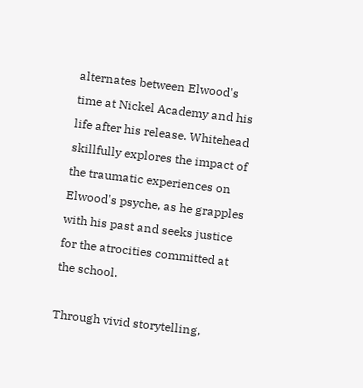alternates between Elwood's time at Nickel Academy and his life after his release. Whitehead skillfully explores the impact of the traumatic experiences on Elwood's psyche, as he grapples with his past and seeks justice for the atrocities committed at the school.

Through vivid storytelling,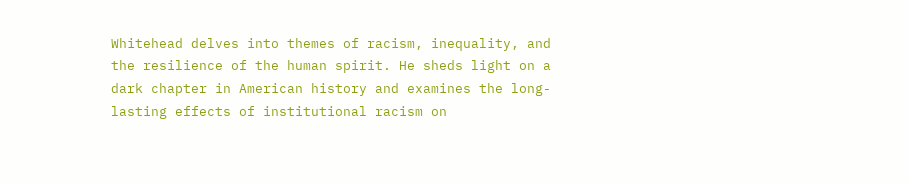Whitehead delves into themes of racism, inequality, and the resilience of the human spirit. He sheds light on a dark chapter in American history and examines the long-lasting effects of institutional racism on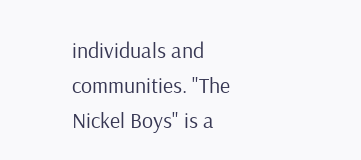individuals and communities. "The Nickel Boys" is a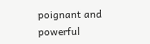poignant and powerful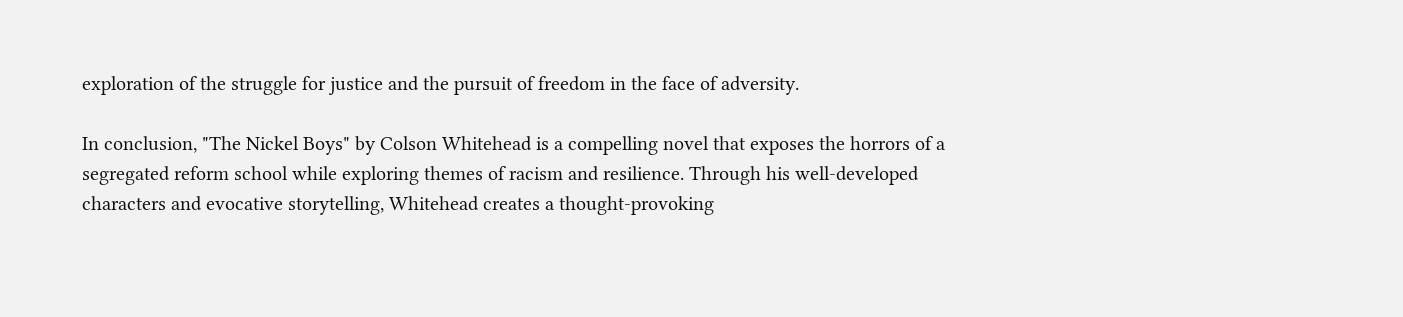exploration of the struggle for justice and the pursuit of freedom in the face of adversity.

In conclusion, "The Nickel Boys" by Colson Whitehead is a compelling novel that exposes the horrors of a segregated reform school while exploring themes of racism and resilience. Through his well-developed characters and evocative storytelling, Whitehead creates a thought-provoking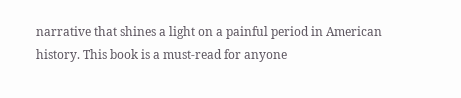narrative that shines a light on a painful period in American history. This book is a must-read for anyone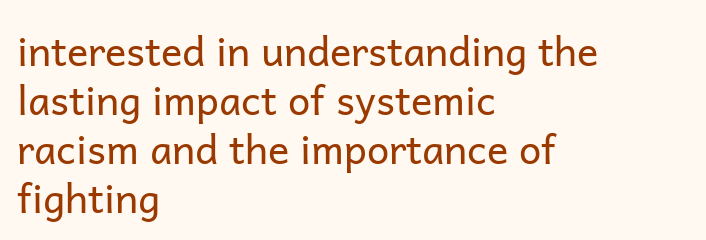interested in understanding the lasting impact of systemic racism and the importance of fighting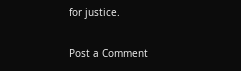for justice.

Post a Comment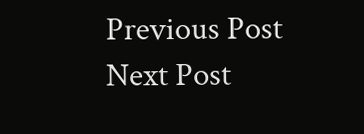Previous Post Next Post